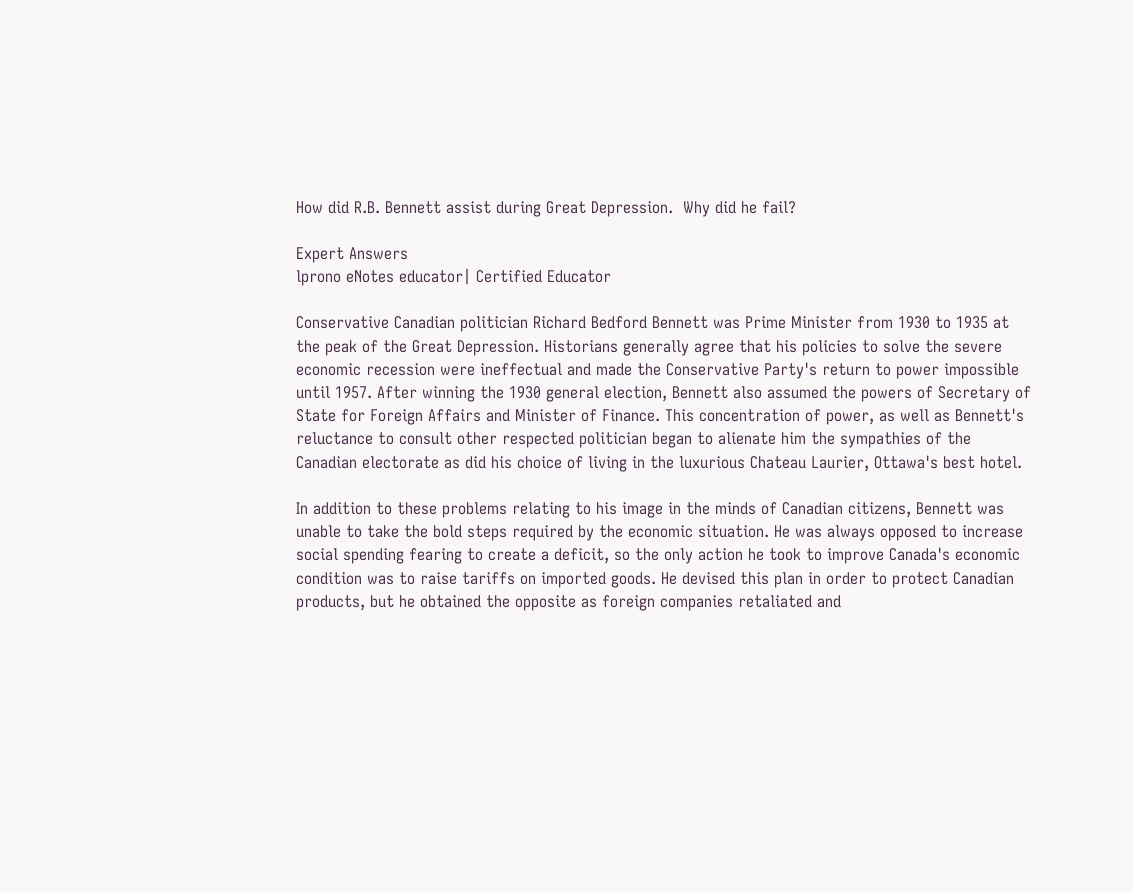How did R.B. Bennett assist during Great Depression.  Why did he fail?

Expert Answers
lprono eNotes educator| Certified Educator

Conservative Canadian politician Richard Bedford Bennett was Prime Minister from 1930 to 1935 at the peak of the Great Depression. Historians generally agree that his policies to solve the severe economic recession were ineffectual and made the Conservative Party's return to power impossible until 1957. After winning the 1930 general election, Bennett also assumed the powers of Secretary of State for Foreign Affairs and Minister of Finance. This concentration of power, as well as Bennett's reluctance to consult other respected politician began to alienate him the sympathies of the Canadian electorate as did his choice of living in the luxurious Chateau Laurier, Ottawa's best hotel.

In addition to these problems relating to his image in the minds of Canadian citizens, Bennett was unable to take the bold steps required by the economic situation. He was always opposed to increase social spending fearing to create a deficit, so the only action he took to improve Canada's economic condition was to raise tariffs on imported goods. He devised this plan in order to protect Canadian products, but he obtained the opposite as foreign companies retaliated and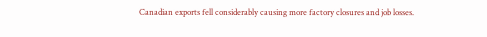Canadian exports fell considerably causing more factory closures and job losses.